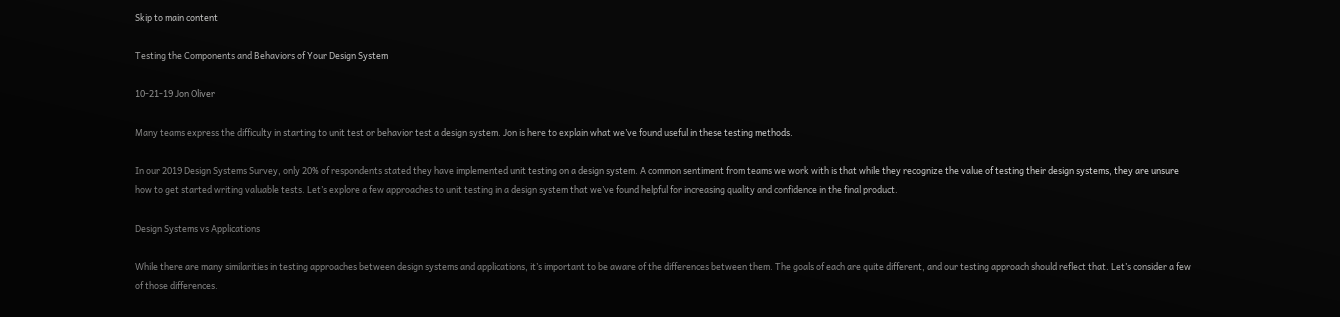Skip to main content

Testing the Components and Behaviors of Your Design System

10-21-19 Jon Oliver

Many teams express the difficulty in starting to unit test or behavior test a design system. Jon is here to explain what we’ve found useful in these testing methods.

In our 2019 Design Systems Survey, only 20% of respondents stated they have implemented unit testing on a design system. A common sentiment from teams we work with is that while they recognize the value of testing their design systems, they are unsure how to get started writing valuable tests. Let’s explore a few approaches to unit testing in a design system that we’ve found helpful for increasing quality and confidence in the final product.

Design Systems vs Applications

While there are many similarities in testing approaches between design systems and applications, it’s important to be aware of the differences between them. The goals of each are quite different, and our testing approach should reflect that. Let’s consider a few of those differences.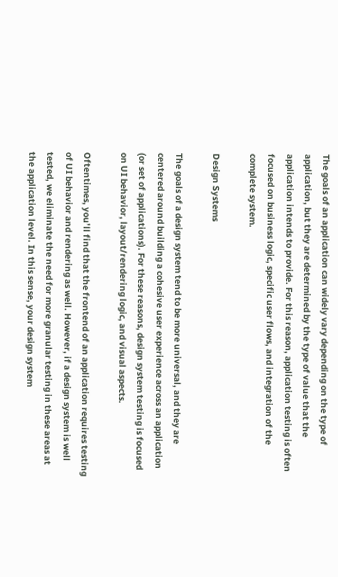The goals of an application can widely vary depending on the type of application, but they are determined by the type of value that the application intends to provide. For this reason, application testing is often focused on business logic, specific user flows, and integration of the complete system.

Design Systems

The goals of a design system tend to be more universal, and they are centered around building a cohesive user experience across an application (or set of applications). For these reasons, design system testing is focused on UI behavior, layout/rendering logic, and visual aspects.

Oftentimes, you’ll find that the frontend of an application requires testing of UI behavior and rendering as well. However, if a design system is well tested, we eliminate the need for more granular testing in these areas at the application level. In this sense, your design system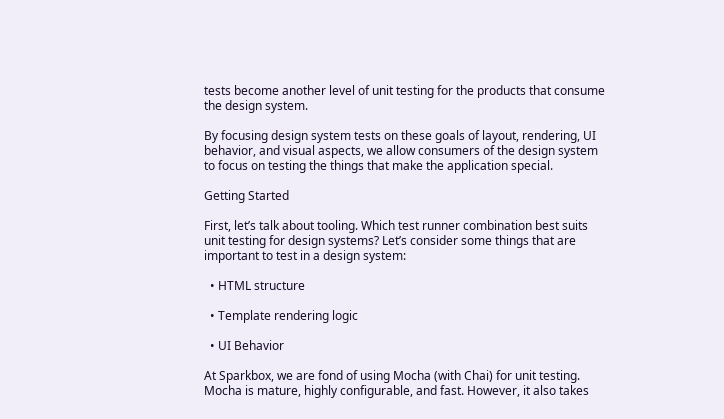tests become another level of unit testing for the products that consume the design system.

By focusing design system tests on these goals of layout, rendering, UI behavior, and visual aspects, we allow consumers of the design system to focus on testing the things that make the application special.

Getting Started

First, let’s talk about tooling. Which test runner combination best suits unit testing for design systems? Let’s consider some things that are important to test in a design system:

  • HTML structure

  • Template rendering logic

  • UI Behavior

At Sparkbox, we are fond of using Mocha (with Chai) for unit testing. Mocha is mature, highly configurable, and fast. However, it also takes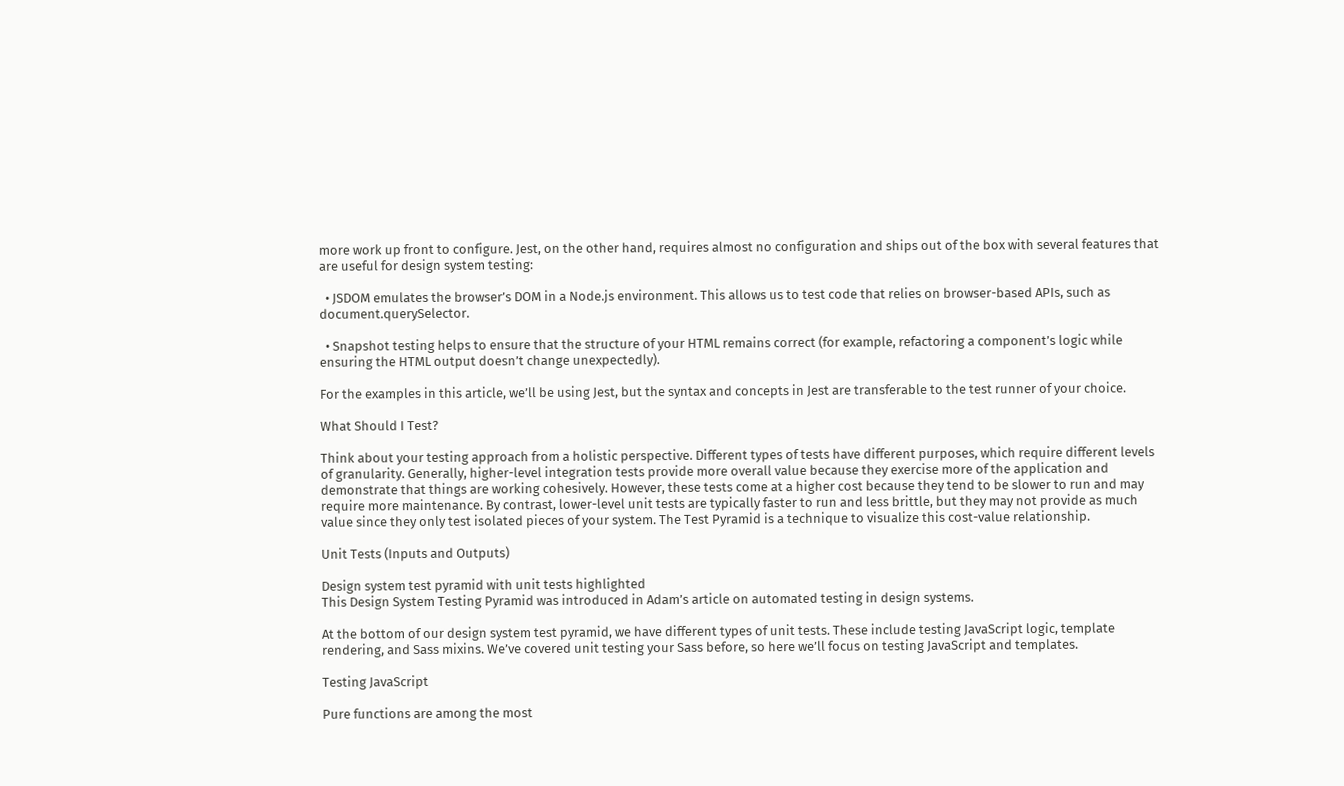more work up front to configure. Jest, on the other hand, requires almost no configuration and ships out of the box with several features that are useful for design system testing:

  • JSDOM emulates the browser’s DOM in a Node.js environment. This allows us to test code that relies on browser-based APIs, such as document.querySelector.

  • Snapshot testing helps to ensure that the structure of your HTML remains correct (for example, refactoring a component’s logic while ensuring the HTML output doesn’t change unexpectedly).

For the examples in this article, we’ll be using Jest, but the syntax and concepts in Jest are transferable to the test runner of your choice.

What Should I Test?

Think about your testing approach from a holistic perspective. Different types of tests have different purposes, which require different levels of granularity. Generally, higher-level integration tests provide more overall value because they exercise more of the application and demonstrate that things are working cohesively. However, these tests come at a higher cost because they tend to be slower to run and may require more maintenance. By contrast, lower-level unit tests are typically faster to run and less brittle, but they may not provide as much value since they only test isolated pieces of your system. The Test Pyramid is a technique to visualize this cost-value relationship.

Unit Tests (Inputs and Outputs)

Design system test pyramid with unit tests highlighted
This Design System Testing Pyramid was introduced in Adam’s article on automated testing in design systems.

At the bottom of our design system test pyramid, we have different types of unit tests. These include testing JavaScript logic, template rendering, and Sass mixins. We’ve covered unit testing your Sass before, so here we’ll focus on testing JavaScript and templates.

Testing JavaScript

Pure functions are among the most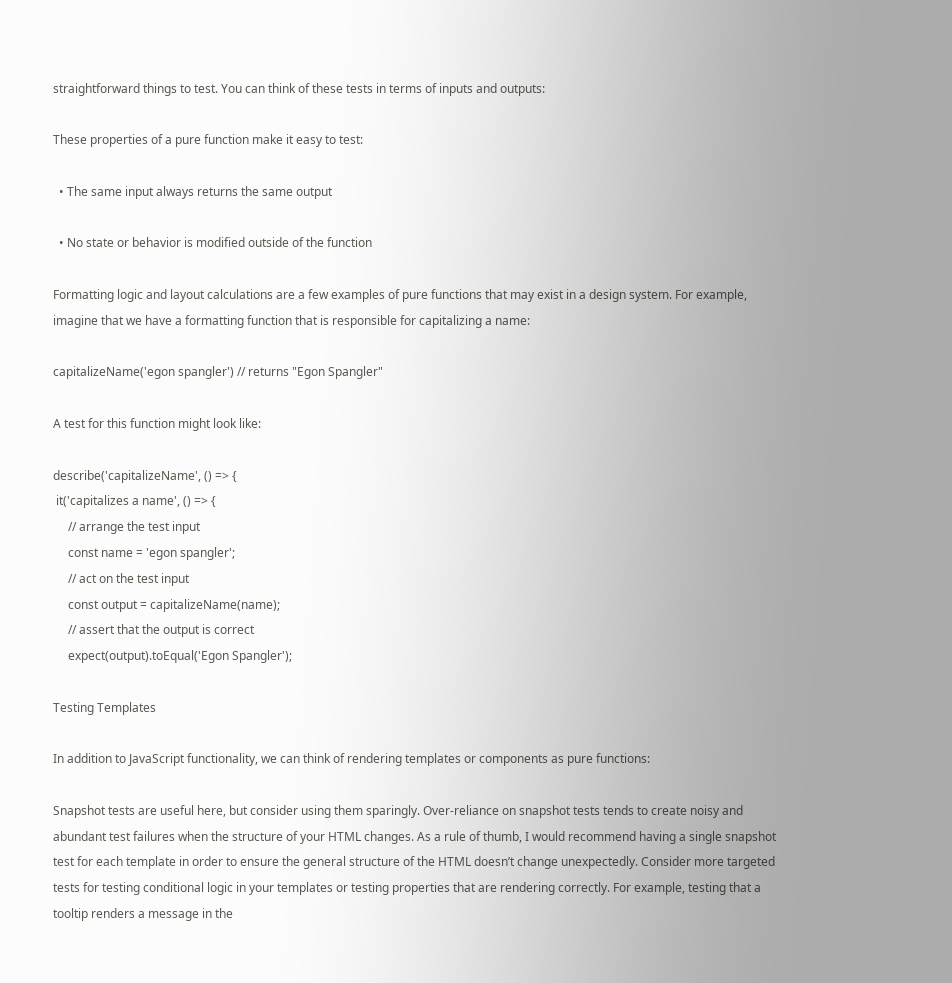straightforward things to test. You can think of these tests in terms of inputs and outputs:

These properties of a pure function make it easy to test:

  • The same input always returns the same output

  • No state or behavior is modified outside of the function

Formatting logic and layout calculations are a few examples of pure functions that may exist in a design system. For example, imagine that we have a formatting function that is responsible for capitalizing a name:

capitalizeName('egon spangler') // returns "Egon Spangler"

A test for this function might look like:

describe('capitalizeName', () => {
 it('capitalizes a name', () => {
     // arrange the test input
     const name = 'egon spangler';
     // act on the test input
     const output = capitalizeName(name);
     // assert that the output is correct
     expect(output).toEqual('Egon Spangler');

Testing Templates

In addition to JavaScript functionality, we can think of rendering templates or components as pure functions:

Snapshot tests are useful here, but consider using them sparingly. Over-reliance on snapshot tests tends to create noisy and abundant test failures when the structure of your HTML changes. As a rule of thumb, I would recommend having a single snapshot test for each template in order to ensure the general structure of the HTML doesn’t change unexpectedly. Consider more targeted tests for testing conditional logic in your templates or testing properties that are rendering correctly. For example, testing that a tooltip renders a message in the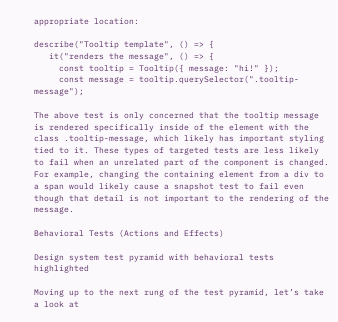appropriate location:

describe("Tooltip template", () => {
   it("renders the message", () => {
     const tooltip = Tooltip({ message: "hi!" });
     const message = tooltip.querySelector(".tooltip-message");

The above test is only concerned that the tooltip message is rendered specifically inside of the element with the class .tooltip-message, which likely has important styling tied to it. These types of targeted tests are less likely to fail when an unrelated part of the component is changed. For example, changing the containing element from a div to a span would likely cause a snapshot test to fail even though that detail is not important to the rendering of the message.

Behavioral Tests (Actions and Effects)

Design system test pyramid with behavioral tests highlighted

Moving up to the next rung of the test pyramid, let’s take a look at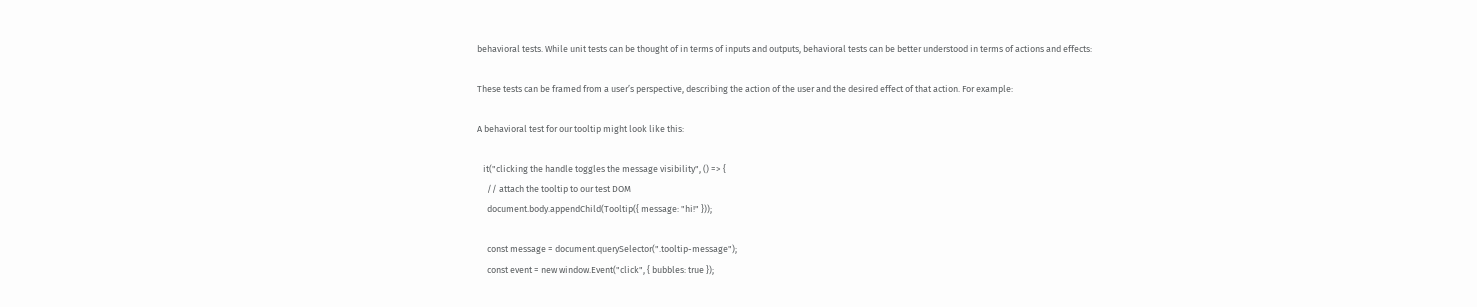behavioral tests. While unit tests can be thought of in terms of inputs and outputs, behavioral tests can be better understood in terms of actions and effects:

These tests can be framed from a user’s perspective, describing the action of the user and the desired effect of that action. For example:

A behavioral test for our tooltip might look like this:

   it("clicking the handle toggles the message visibility", () => {
     // attach the tooltip to our test DOM
     document.body.appendChild(Tooltip({ message: "hi!" }));

     const message = document.querySelector(".tooltip-message");
     const event = new window.Event("click", { bubbles: true });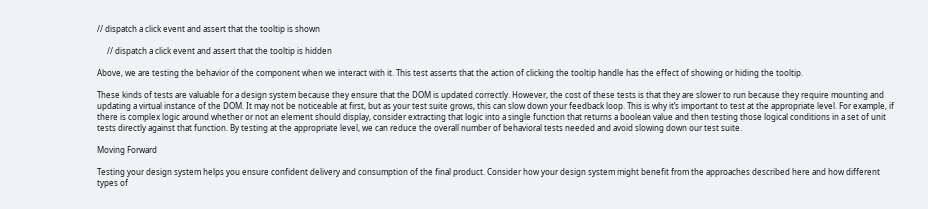// dispatch a click event and assert that the tooltip is shown

     // dispatch a click event and assert that the tooltip is hidden

Above, we are testing the behavior of the component when we interact with it. This test asserts that the action of clicking the tooltip handle has the effect of showing or hiding the tooltip.

These kinds of tests are valuable for a design system because they ensure that the DOM is updated correctly. However, the cost of these tests is that they are slower to run because they require mounting and updating a virtual instance of the DOM. It may not be noticeable at first, but as your test suite grows, this can slow down your feedback loop. This is why it’s important to test at the appropriate level. For example, if there is complex logic around whether or not an element should display, consider extracting that logic into a single function that returns a boolean value and then testing those logical conditions in a set of unit tests directly against that function. By testing at the appropriate level, we can reduce the overall number of behavioral tests needed and avoid slowing down our test suite.

Moving Forward

Testing your design system helps you ensure confident delivery and consumption of the final product. Consider how your design system might benefit from the approaches described here and how different types of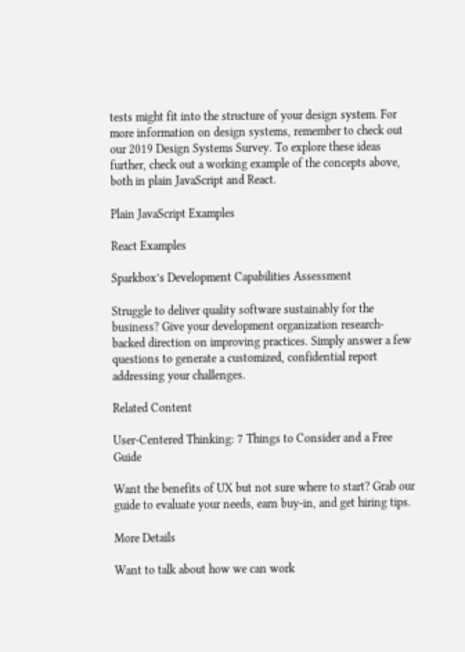tests might fit into the structure of your design system. For more information on design systems, remember to check out our 2019 Design Systems Survey. To explore these ideas further, check out a working example of the concepts above, both in plain JavaScript and React.

Plain JavaScript Examples

React Examples

Sparkbox’s Development Capabilities Assessment

Struggle to deliver quality software sustainably for the business? Give your development organization research-backed direction on improving practices. Simply answer a few questions to generate a customized, confidential report addressing your challenges.

Related Content

User-Centered Thinking: 7 Things to Consider and a Free Guide

Want the benefits of UX but not sure where to start? Grab our guide to evaluate your needs, earn buy-in, and get hiring tips.

More Details

Want to talk about how we can work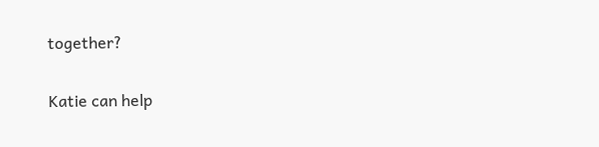together?

Katie can help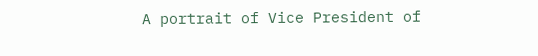A portrait of Vice President of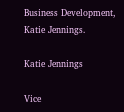Business Development, Katie Jennings.

Katie Jennings

Vice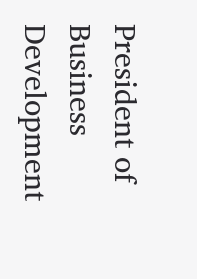President of Business Development